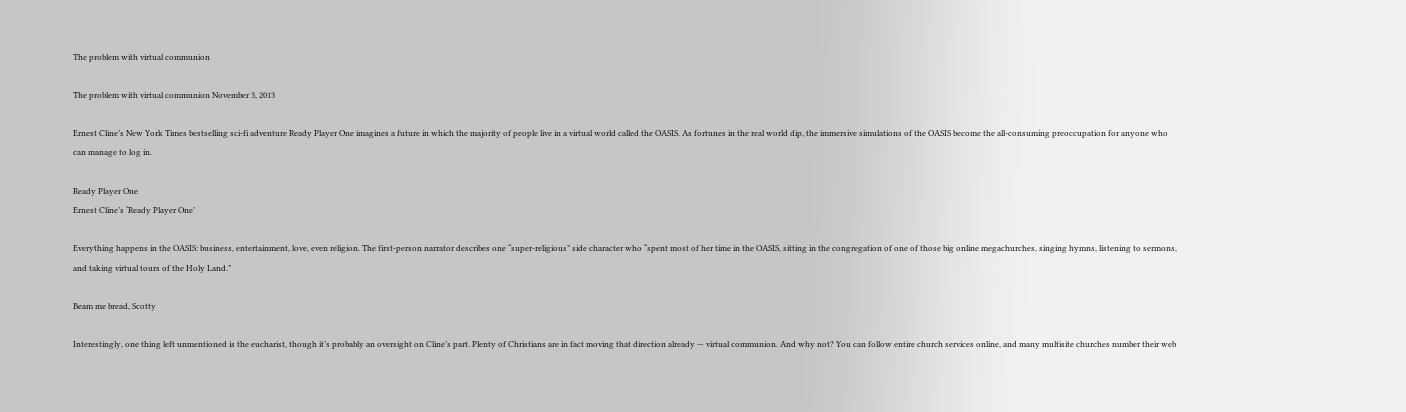The problem with virtual communion

The problem with virtual communion November 3, 2013

Ernest Cline’s New York Times bestselling sci-fi adventure Ready Player One imagines a future in which the majority of people live in a virtual world called the OASIS. As fortunes in the real world dip, the immersive simulations of the OASIS become the all-consuming preoccupation for anyone who can manage to log in.

Ready Player One
Ernest Cline’s ‘Ready Player One’

Everything happens in the OASIS: business, entertainment, love, even religion. The first-person narrator describes one “super-religious” side character who “spent most of her time in the OASIS, sitting in the congregation of one of those big online megachurches, singing hymns, listening to sermons, and taking virtual tours of the Holy Land.”

Beam me bread, Scotty

Interestingly, one thing left unmentioned is the eucharist, though it’s probably an oversight on Cline’s part. Plenty of Christians are in fact moving that direction already — virtual communion. And why not? You can follow entire church services online, and many multisite churches number their web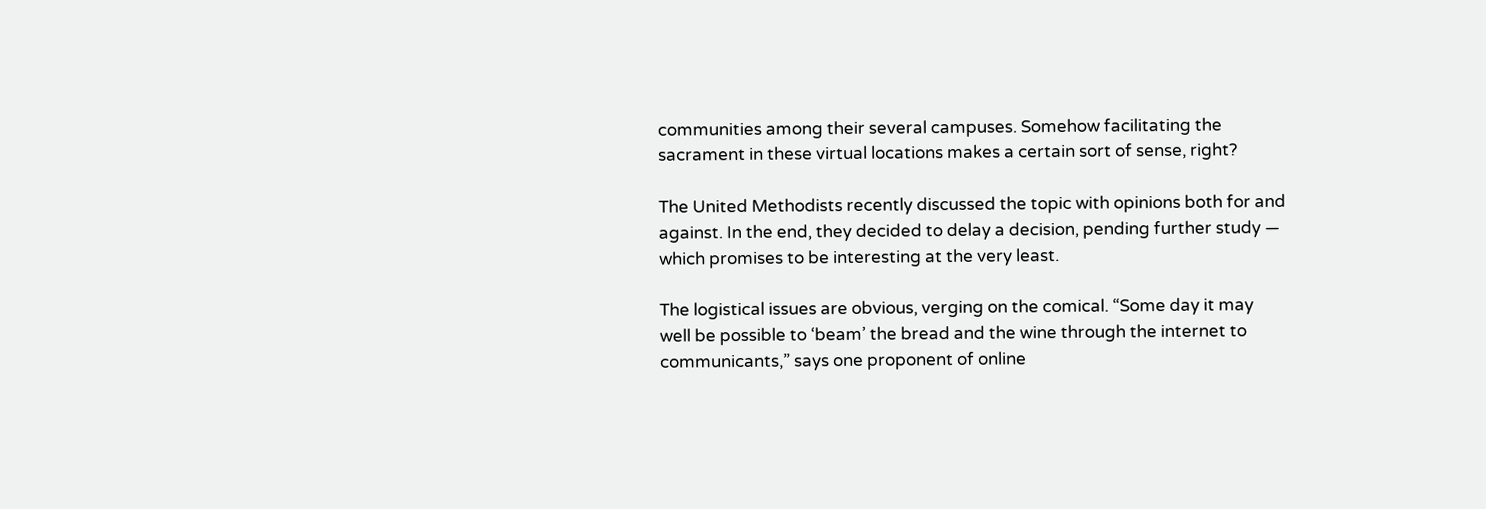communities among their several campuses. Somehow facilitating the sacrament in these virtual locations makes a certain sort of sense, right?

The United Methodists recently discussed the topic with opinions both for and against. In the end, they decided to delay a decision, pending further study — which promises to be interesting at the very least.

The logistical issues are obvious, verging on the comical. “Some day it may well be possible to ‘beam’ the bread and the wine through the internet to communicants,” says one proponent of online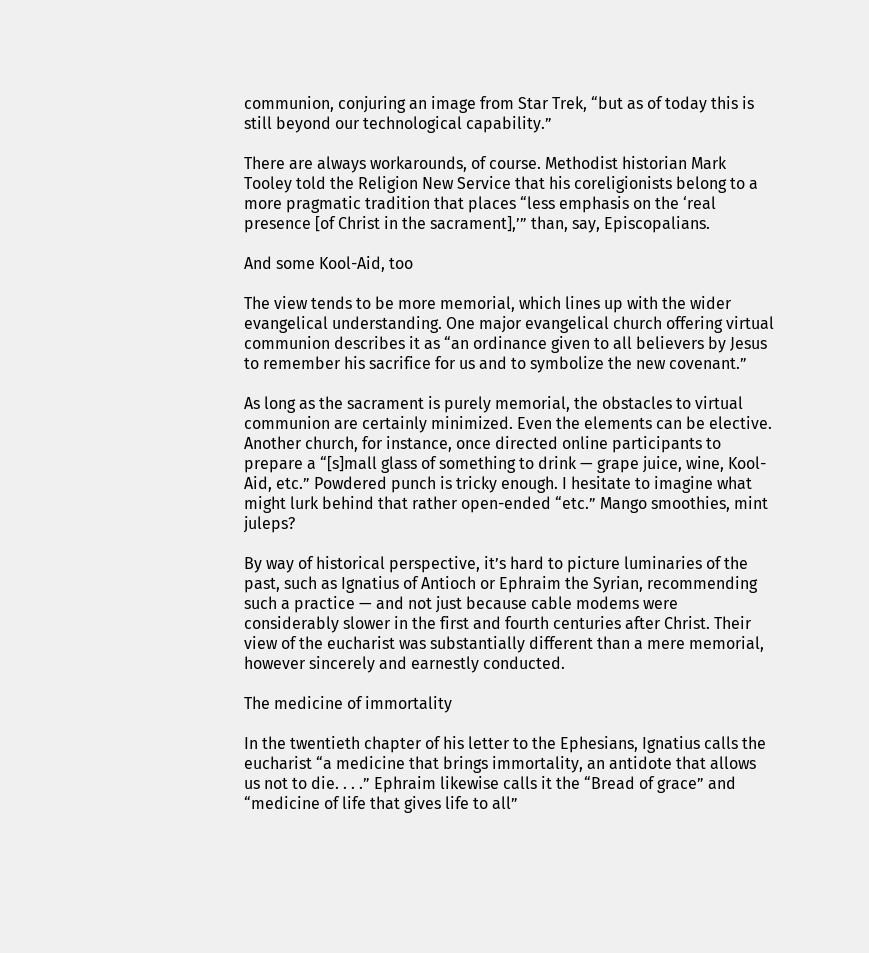communion, conjuring an image from Star Trek, “but as of today this is still beyond our technological capability.”

There are always workarounds, of course. Methodist historian Mark Tooley told the Religion New Service that his coreligionists belong to a more pragmatic tradition that places “less emphasis on the ‘real presence [of Christ in the sacrament],’” than, say, Episcopalians.

And some Kool-Aid, too

The view tends to be more memorial, which lines up with the wider evangelical understanding. One major evangelical church offering virtual communion describes it as “an ordinance given to all believers by Jesus to remember his sacrifice for us and to symbolize the new covenant.”

As long as the sacrament is purely memorial, the obstacles to virtual communion are certainly minimized. Even the elements can be elective. Another church, for instance, once directed online participants to prepare a “[s]mall glass of something to drink — grape juice, wine, Kool-Aid, etc.” Powdered punch is tricky enough. I hesitate to imagine what might lurk behind that rather open-ended “etc.” Mango smoothies, mint juleps?

By way of historical perspective, it’s hard to picture luminaries of the past, such as Ignatius of Antioch or Ephraim the Syrian, recommending such a practice — and not just because cable modems were considerably slower in the first and fourth centuries after Christ. Their view of the eucharist was substantially different than a mere memorial, however sincerely and earnestly conducted.

The medicine of immortality

In the twentieth chapter of his letter to the Ephesians, Ignatius calls the eucharist “a medicine that brings immortality, an antidote that allows us not to die. . . .” Ephraim likewise calls it the “Bread of grace” and “medicine of life that gives life to all”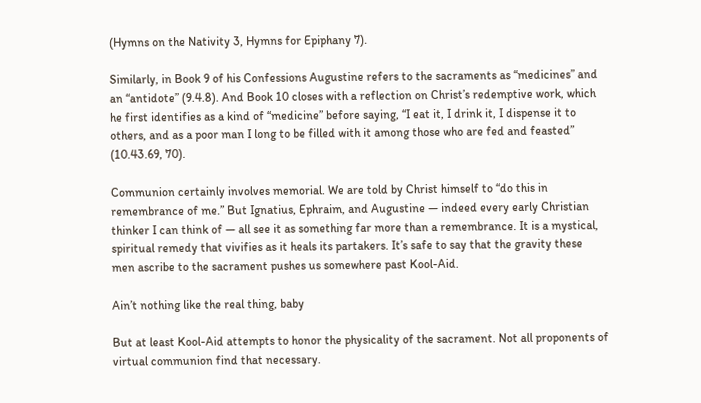(Hymns on the Nativity 3, Hymns for Epiphany 7).

Similarly, in Book 9 of his Confessions Augustine refers to the sacraments as “medicines” and an “antidote” (9.4.8). And Book 10 closes with a reflection on Christ’s redemptive work, which he first identifies as a kind of “medicine” before saying, “I eat it, I drink it, I dispense it to others, and as a poor man I long to be filled with it among those who are fed and feasted” (10.43.69, 70).

Communion certainly involves memorial. We are told by Christ himself to “do this in remembrance of me.” But Ignatius, Ephraim, and Augustine — indeed every early Christian thinker I can think of — all see it as something far more than a remembrance. It is a mystical, spiritual remedy that vivifies as it heals its partakers. It’s safe to say that the gravity these men ascribe to the sacrament pushes us somewhere past Kool-Aid.

Ain’t nothing like the real thing, baby

But at least Kool-Aid attempts to honor the physicality of the sacrament. Not all proponents of virtual communion find that necessary.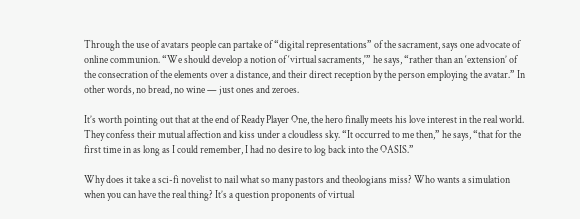Through the use of avatars people can partake of “digital representations” of the sacrament, says one advocate of online communion. “We should develop a notion of ‘virtual sacraments,'” he says, “rather than an ‘extension’ of the consecration of the elements over a distance, and their direct reception by the person employing the avatar.” In other words, no bread, no wine — just ones and zeroes.

It’s worth pointing out that at the end of Ready Player One, the hero finally meets his love interest in the real world. They confess their mutual affection and kiss under a cloudless sky. “It occurred to me then,” he says, “that for the first time in as long as I could remember, I had no desire to log back into the OASIS.”

Why does it take a sci-fi novelist to nail what so many pastors and theologians miss? Who wants a simulation when you can have the real thing? It’s a question proponents of virtual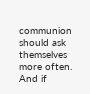communion should ask themselves more often. And if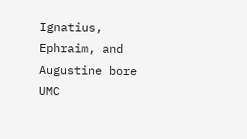Ignatius, Ephraim, and Augustine bore UMC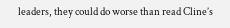leaders, they could do worse than read Cline’s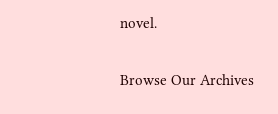novel.

Browse Our Archives